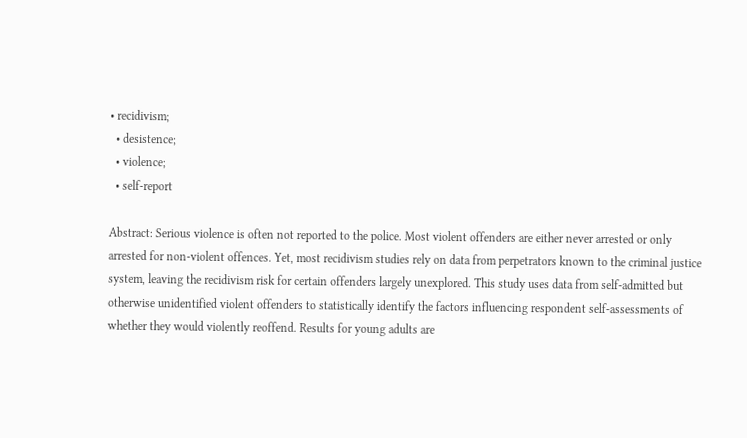• recidivism;
  • desistence;
  • violence;
  • self-report

Abstract: Serious violence is often not reported to the police. Most violent offenders are either never arrested or only arrested for non-violent offences. Yet, most recidivism studies rely on data from perpetrators known to the criminal justice system, leaving the recidivism risk for certain offenders largely unexplored. This study uses data from self-admitted but otherwise unidentified violent offenders to statistically identify the factors influencing respondent self-assessments of whether they would violently reoffend. Results for young adults are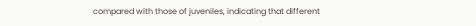compared with those of juveniles, indicating that different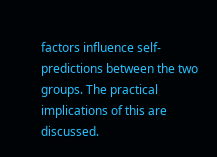factors influence self-predictions between the two groups. The practical implications of this are discussed.